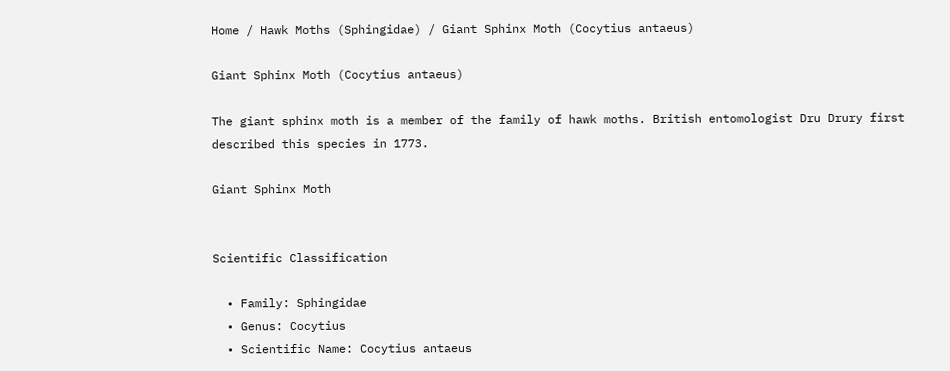Home / Hawk Moths (Sphingidae) / Giant Sphinx Moth (Cocytius antaeus)

Giant Sphinx Moth (Cocytius antaeus)

The giant sphinx moth is a member of the family of hawk moths. British entomologist Dru Drury first described this species in 1773.

Giant Sphinx Moth


Scientific Classification

  • Family: Sphingidae
  • Genus: Cocytius
  • Scientific Name: Cocytius antaeus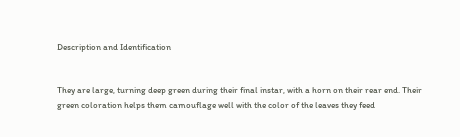Description and Identification


They are large, turning deep green during their final instar, with a horn on their rear end. Their green coloration helps them camouflage well with the color of the leaves they feed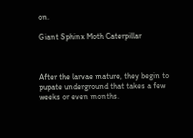on.

Giant Sphinx Moth Caterpillar



After the larvae mature, they begin to pupate underground that takes a few weeks or even months.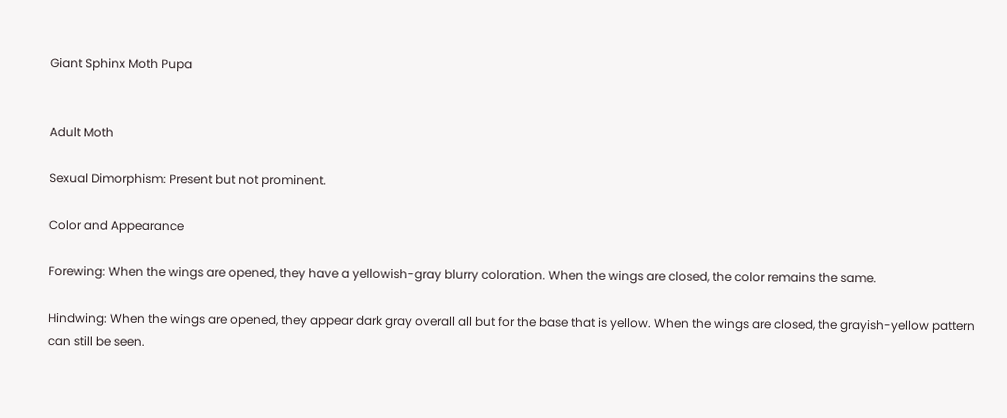Giant Sphinx Moth Pupa


Adult Moth

Sexual Dimorphism: Present but not prominent.

Color and Appearance

Forewing: When the wings are opened, they have a yellowish-gray blurry coloration. When the wings are closed, the color remains the same.

Hindwing: When the wings are opened, they appear dark gray overall all but for the base that is yellow. When the wings are closed, the grayish-yellow pattern can still be seen.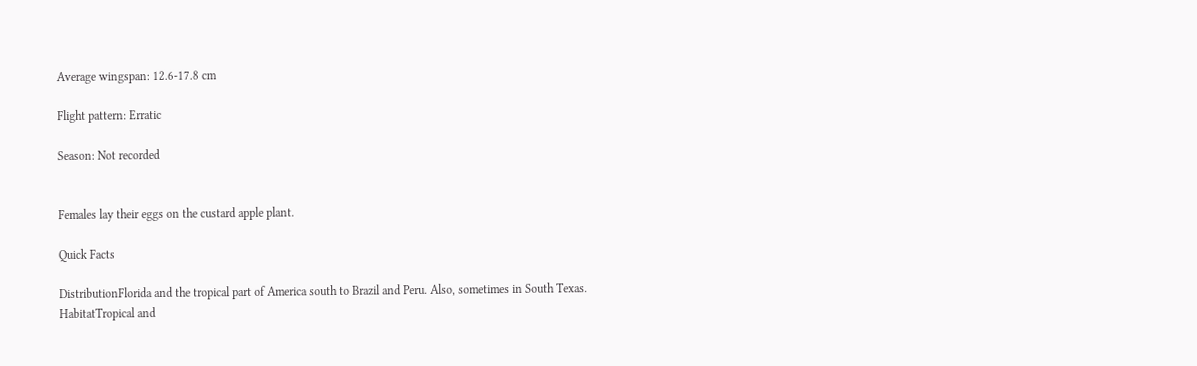Average wingspan: 12.6-17.8 cm

Flight pattern: Erratic

Season: Not recorded


Females lay their eggs on the custard apple plant.

Quick Facts

DistributionFlorida and the tropical part of America south to Brazil and Peru. Also, sometimes in South Texas.
HabitatTropical and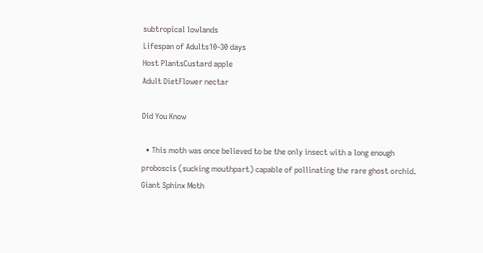subtropical lowlands
Lifespan of Adults10-30 days
Host PlantsCustard apple
Adult DietFlower nectar

Did You Know

  • This moth was once believed to be the only insect with a long enough proboscis (sucking mouthpart) capable of pollinating the rare ghost orchid.
Giant Sphinx Moth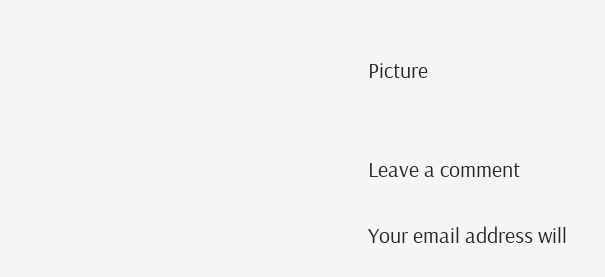Picture


Leave a comment

Your email address will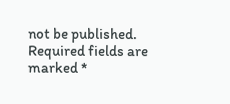not be published. Required fields are marked *